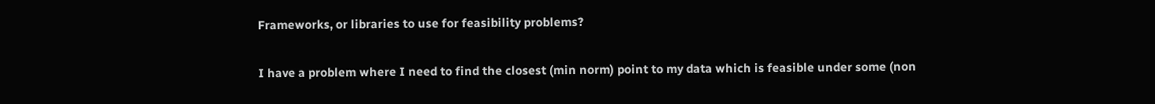Frameworks, or libraries to use for feasibility problems?

I have a problem where I need to find the closest (min norm) point to my data which is feasible under some (non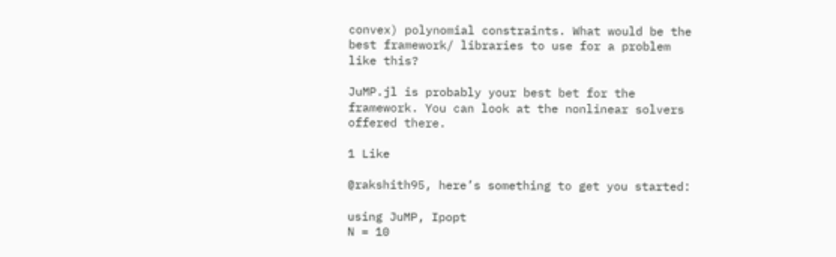convex) polynomial constraints. What would be the best framework/ libraries to use for a problem like this?

JuMP.jl is probably your best bet for the framework. You can look at the nonlinear solvers offered there.

1 Like

@rakshith95, here’s something to get you started:

using JuMP, Ipopt
N = 10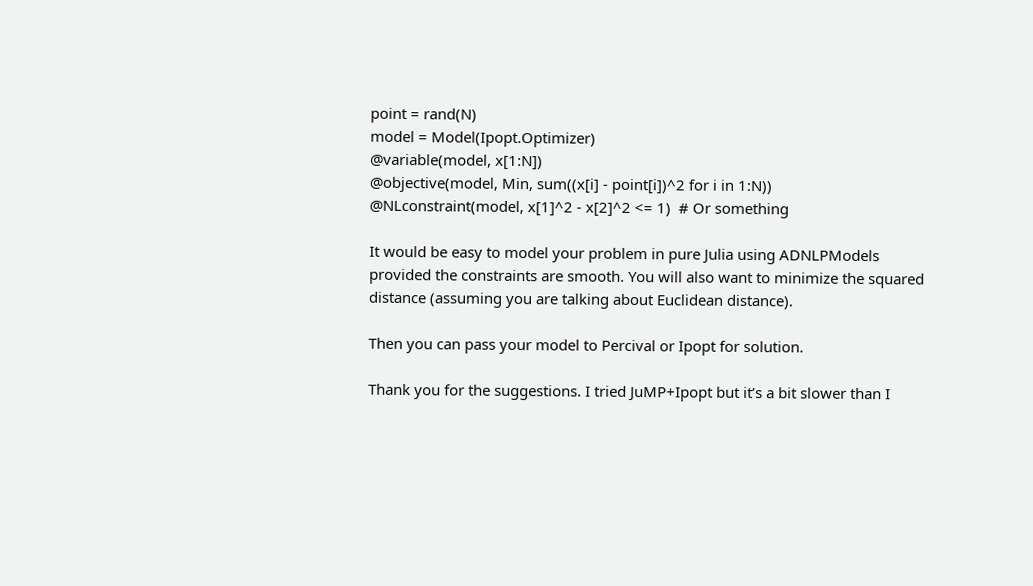point = rand(N)
model = Model(Ipopt.Optimizer)
@variable(model, x[1:N])
@objective(model, Min, sum((x[i] - point[i])^2 for i in 1:N))
@NLconstraint(model, x[1]^2 - x[2]^2 <= 1)  # Or something

It would be easy to model your problem in pure Julia using ADNLPModels provided the constraints are smooth. You will also want to minimize the squared distance (assuming you are talking about Euclidean distance).

Then you can pass your model to Percival or Ipopt for solution.

Thank you for the suggestions. I tried JuMP+Ipopt but it’s a bit slower than I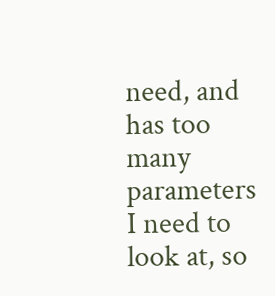need, and has too many parameters I need to look at, so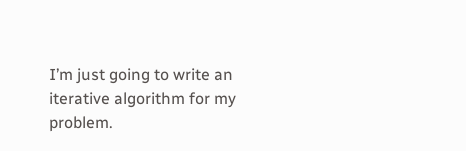I’m just going to write an iterative algorithm for my problem.